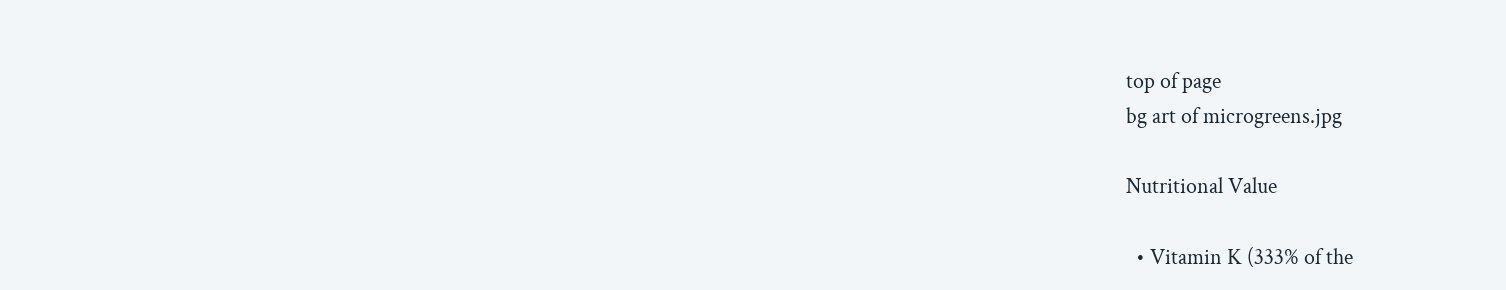top of page
bg art of microgreens.jpg

Nutritional Value

  • Vitamin K (333% of the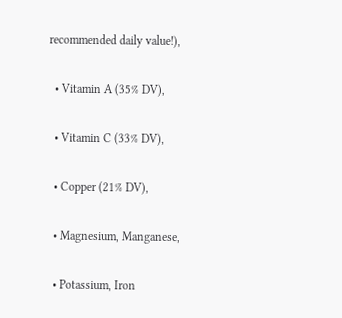recommended daily value!),

  • Vitamin A (35% DV),

  • Vitamin C (33% DV),

  • Copper (21% DV),

  • Magnesium, Manganese,

  • Potassium, Iron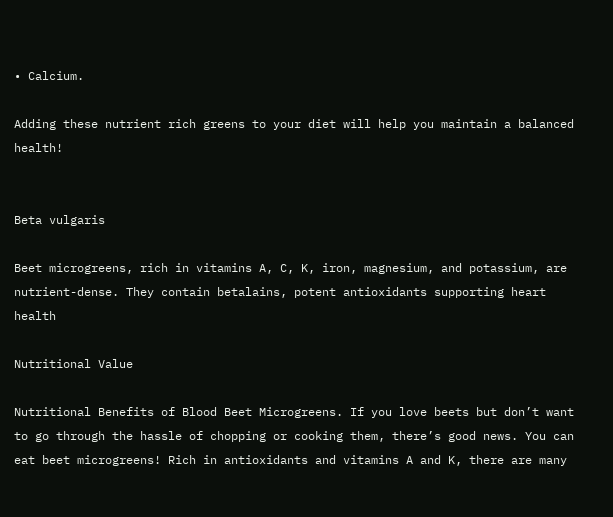• Calcium.

Adding these nutrient rich greens to your diet will help you maintain a balanced health!


Beta vulgaris

Beet microgreens, rich in vitamins A, C, K, iron, magnesium, and potassium, are nutrient-dense. They contain betalains, potent antioxidants supporting heart health

Nutritional Value

Nutritional Benefits of Blood Beet Microgreens. If you love beets but don’t want to go through the hassle of chopping or cooking them, there’s good news. You can eat beet microgreens! Rich in antioxidants and vitamins A and K, there are many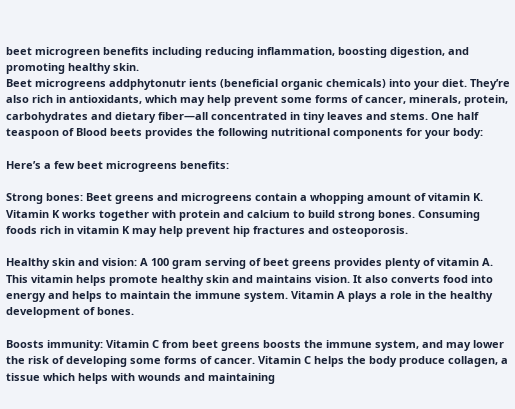beet microgreen benefits including reducing inflammation, boosting digestion, and promoting healthy skin.
Beet microgreens addphytonutr ients (beneficial organic chemicals) into your diet. They’re also rich in antioxidants, which may help prevent some forms of cancer, minerals, protein, carbohydrates and dietary fiber—all concentrated in tiny leaves and stems. One half teaspoon of Blood beets provides the following nutritional components for your body:

Here’s a few beet microgreens benefits:

Strong bones: Beet greens and microgreens contain a whopping amount of vitamin K. Vitamin K works together with protein and calcium to build strong bones. Consuming foods rich in vitamin K may help prevent hip fractures and osteoporosis.

Healthy skin and vision: A 100 gram serving of beet greens provides plenty of vitamin A. This vitamin helps promote healthy skin and maintains vision. It also converts food into energy and helps to maintain the immune system. Vitamin A plays a role in the healthy development of bones.

Boosts immunity: Vitamin C from beet greens boosts the immune system, and may lower the risk of developing some forms of cancer. Vitamin C helps the body produce collagen, a tissue which helps with wounds and maintaining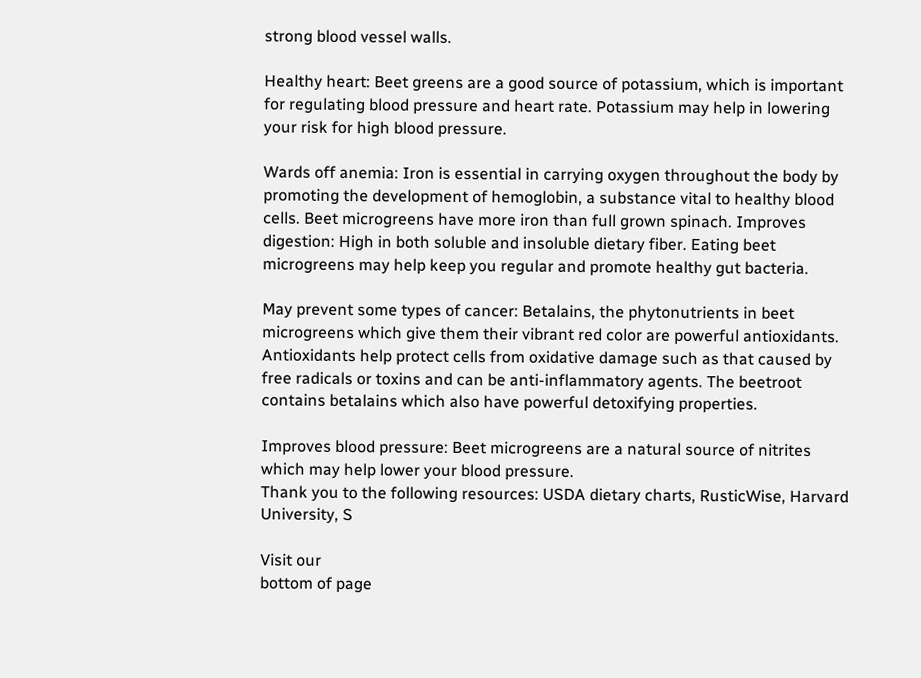strong blood vessel walls.

Healthy heart: Beet greens are a good source of potassium, which is important for regulating blood pressure and heart rate. Potassium may help in lowering your risk for high blood pressure.

Wards off anemia: Iron is essential in carrying oxygen throughout the body by promoting the development of hemoglobin, a substance vital to healthy blood cells. Beet microgreens have more iron than full grown spinach. Improves digestion: High in both soluble and insoluble dietary fiber. Eating beet microgreens may help keep you regular and promote healthy gut bacteria.

May prevent some types of cancer: Betalains, the phytonutrients in beet microgreens which give them their vibrant red color are powerful antioxidants. Antioxidants help protect cells from oxidative damage such as that caused by free radicals or toxins and can be anti-inflammatory agents. The beetroot contains betalains which also have powerful detoxifying properties.

Improves blood pressure: Beet microgreens are a natural source of nitrites which may help lower your blood pressure.
Thank you to the following resources: USDA dietary charts, RusticWise, Harvard University, S

Visit our
bottom of page